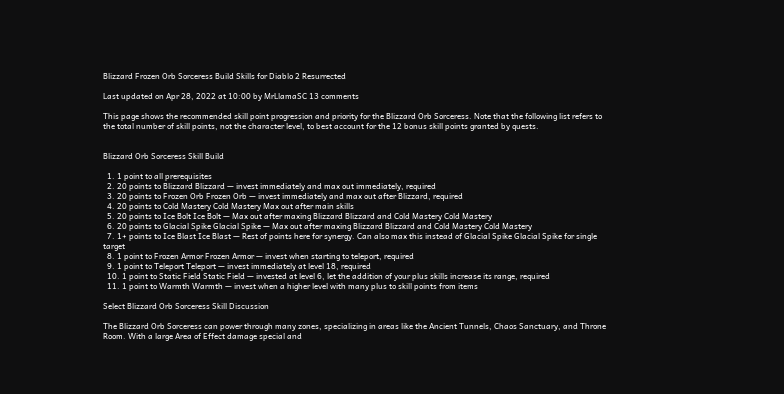Blizzard Frozen Orb Sorceress Build Skills for Diablo 2 Resurrected

Last updated on Apr 28, 2022 at 10:00 by MrLlamaSC 13 comments

This page shows the recommended skill point progression and priority for the Blizzard Orb Sorceress. Note that the following list refers to the total number of skill points, not the character level, to best account for the 12 bonus skill points granted by quests.


Blizzard Orb Sorceress Skill Build

  1. 1 point to all prerequisites
  2. 20 points to Blizzard Blizzard — invest immediately and max out immediately, required
  3. 20 points to Frozen Orb Frozen Orb — invest immediately and max out after Blizzard, required
  4. 20 points to Cold Mastery Cold Mastery Max out after main skills
  5. 20 points to Ice Bolt Ice Bolt — Max out after maxing Blizzard Blizzard and Cold Mastery Cold Mastery
  6. 20 points to Glacial Spike Glacial Spike — Max out after maxing Blizzard Blizzard and Cold Mastery Cold Mastery
  7. 1+ points to Ice Blast Ice Blast — Rest of points here for synergy. Can also max this instead of Glacial Spike Glacial Spike for single target
  8. 1 point to Frozen Armor Frozen Armor — invest when starting to teleport, required
  9. 1 point to Teleport Teleport — invest immediately at level 18, required
  10. 1 point to Static Field Static Field — invested at level 6, let the addition of your plus skills increase its range, required
  11. 1 point to Warmth Warmth — invest when a higher level with many plus to skill points from items

Select Blizzard Orb Sorceress Skill Discussion

The Blizzard Orb Sorceress can power through many zones, specializing in areas like the Ancient Tunnels, Chaos Sanctuary, and Throne Room. With a large Area of Effect damage special and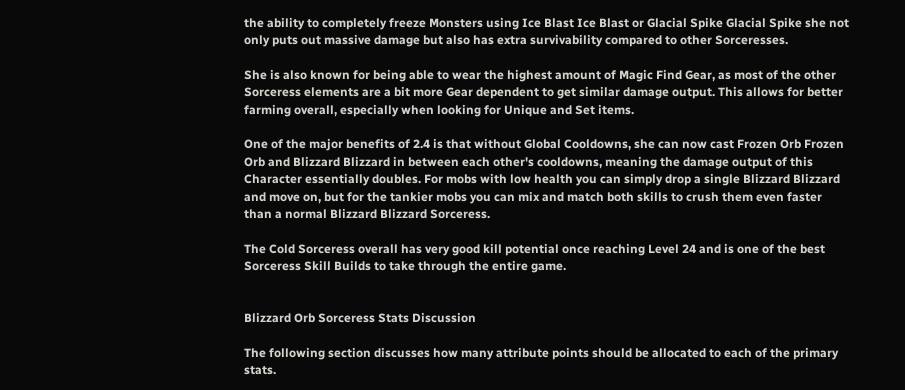the ability to completely freeze Monsters using Ice Blast Ice Blast or Glacial Spike Glacial Spike she not only puts out massive damage but also has extra survivability compared to other Sorceresses.

She is also known for being able to wear the highest amount of Magic Find Gear, as most of the other Sorceress elements are a bit more Gear dependent to get similar damage output. This allows for better farming overall, especially when looking for Unique and Set items.

One of the major benefits of 2.4 is that without Global Cooldowns, she can now cast Frozen Orb Frozen Orb and Blizzard Blizzard in between each other's cooldowns, meaning the damage output of this Character essentially doubles. For mobs with low health you can simply drop a single Blizzard Blizzard and move on, but for the tankier mobs you can mix and match both skills to crush them even faster than a normal Blizzard Blizzard Sorceress.

The Cold Sorceress overall has very good kill potential once reaching Level 24 and is one of the best Sorceress Skill Builds to take through the entire game.


Blizzard Orb Sorceress Stats Discussion

The following section discusses how many attribute points should be allocated to each of the primary stats.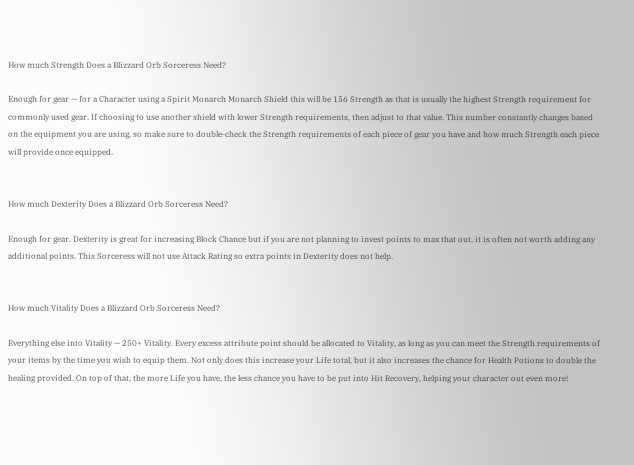How much Strength Does a Blizzard Orb Sorceress Need?

Enough for gear — for a Character using a Spirit Monarch Monarch Shield this will be 156 Strength as that is usually the highest Strength requirement for commonly used gear. If choosing to use another shield with lower Strength requirements, then adjust to that value. This number constantly changes based on the equipment you are using, so make sure to double-check the Strength requirements of each piece of gear you have and how much Strength each piece will provide once equipped.


How much Dexterity Does a Blizzard Orb Sorceress Need?

Enough for gear. Dexterity is great for increasing Block Chance but if you are not planning to invest points to max that out, it is often not worth adding any additional points. This Sorceress will not use Attack Rating so extra points in Dexterity does not help.


How much Vitality Does a Blizzard Orb Sorceress Need?

Everything else into Vitality — 250+ Vitality. Every excess attribute point should be allocated to Vitality, as long as you can meet the Strength requirements of your items by the time you wish to equip them. Not only does this increase your Life total, but it also increases the chance for Health Potions to double the healing provided. On top of that, the more Life you have, the less chance you have to be put into Hit Recovery, helping your character out even more!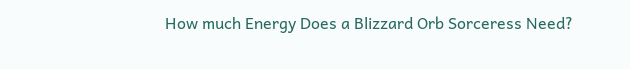How much Energy Does a Blizzard Orb Sorceress Need?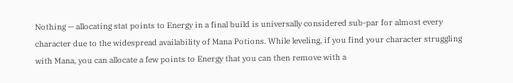Nothing — allocating stat points to Energy in a final build is universally considered sub-par for almost every character due to the widespread availability of Mana Potions. While leveling, if you find your character struggling with Mana, you can allocate a few points to Energy that you can then remove with a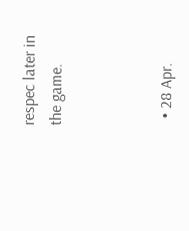respec later in the game.



  • 28 Apr.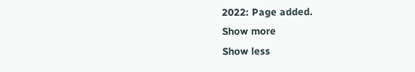2022: Page added.
Show more
Show less